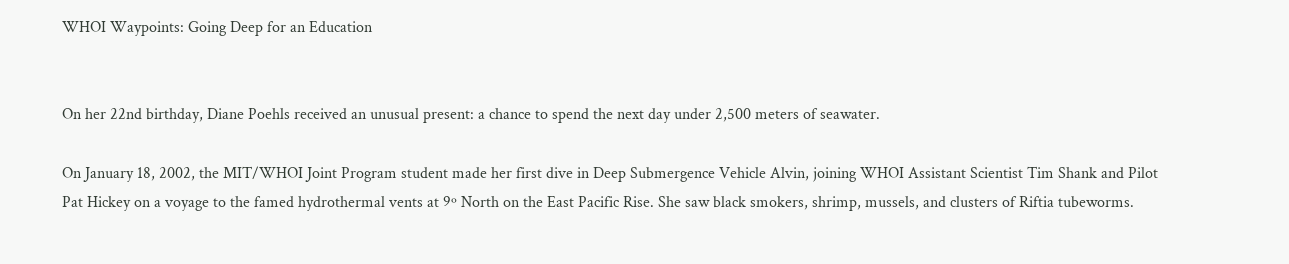WHOI Waypoints: Going Deep for an Education


On her 22nd birthday, Diane Poehls received an unusual present: a chance to spend the next day under 2,500 meters of seawater.

On January 18, 2002, the MIT/WHOI Joint Program student made her first dive in Deep Submergence Vehicle Alvin, joining WHOI Assistant Scientist Tim Shank and Pilot Pat Hickey on a voyage to the famed hydrothermal vents at 9º North on the East Pacific Rise. She saw black smokers, shrimp, mussels, and clusters of Riftia tubeworms.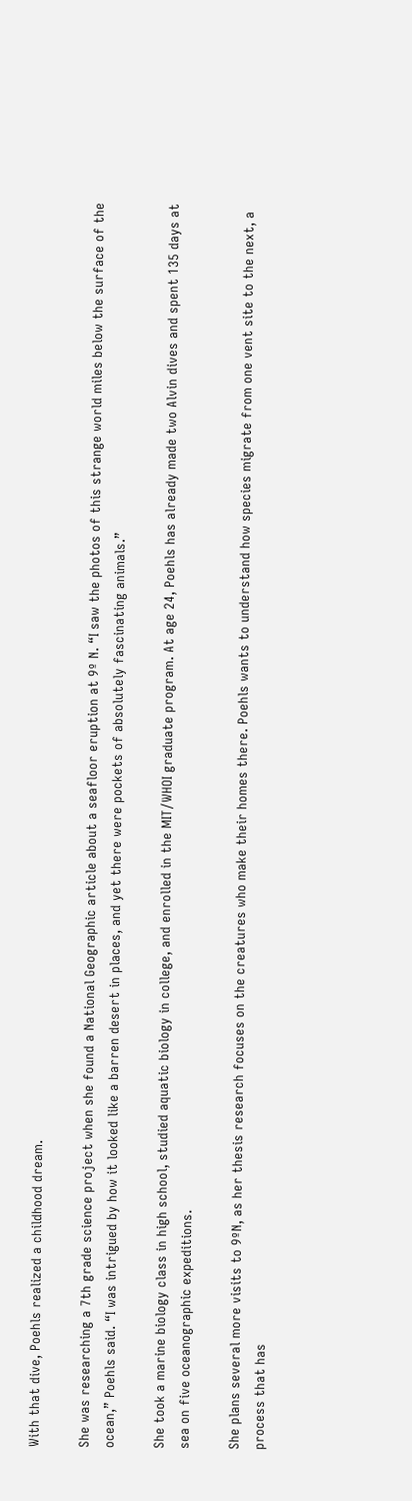With that dive, Poehls realized a childhood dream.

She was researching a 7th grade science project when she found a National Geographic article about a seafloor eruption at 9º N. “I saw the photos of this strange world miles below the surface of the ocean,” Poehls said. “I was intrigued by how it looked like a barren desert in places, and yet there were pockets of absolutely fascinating animals.”

She took a marine biology class in high school, studied aquatic biology in college, and enrolled in the MIT/WHOI graduate program. At age 24, Poehls has already made two Alvin dives and spent 135 days at sea on five oceanographic expeditions.

She plans several more visits to 9ºN, as her thesis research focuses on the creatures who make their homes there. Poehls wants to understand how species migrate from one vent site to the next, a process that has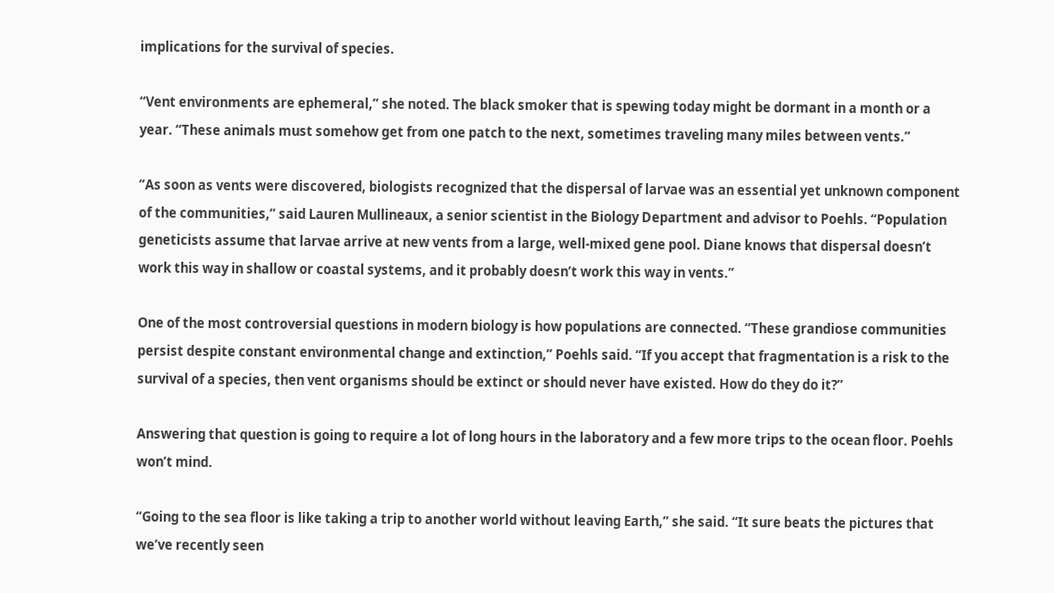implications for the survival of species.

“Vent environments are ephemeral,” she noted. The black smoker that is spewing today might be dormant in a month or a year. “These animals must somehow get from one patch to the next, sometimes traveling many miles between vents.”

“As soon as vents were discovered, biologists recognized that the dispersal of larvae was an essential yet unknown component of the communities,” said Lauren Mullineaux, a senior scientist in the Biology Department and advisor to Poehls. “Population geneticists assume that larvae arrive at new vents from a large, well-mixed gene pool. Diane knows that dispersal doesn’t work this way in shallow or coastal systems, and it probably doesn’t work this way in vents.”

One of the most controversial questions in modern biology is how populations are connected. “These grandiose communities persist despite constant environmental change and extinction,” Poehls said. “If you accept that fragmentation is a risk to the survival of a species, then vent organisms should be extinct or should never have existed. How do they do it?”

Answering that question is going to require a lot of long hours in the laboratory and a few more trips to the ocean floor. Poehls won’t mind.

“Going to the sea floor is like taking a trip to another world without leaving Earth,” she said. “It sure beats the pictures that we’ve recently seen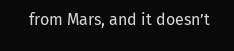from Mars, and it doesn’t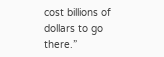cost billions of dollars to go there.”